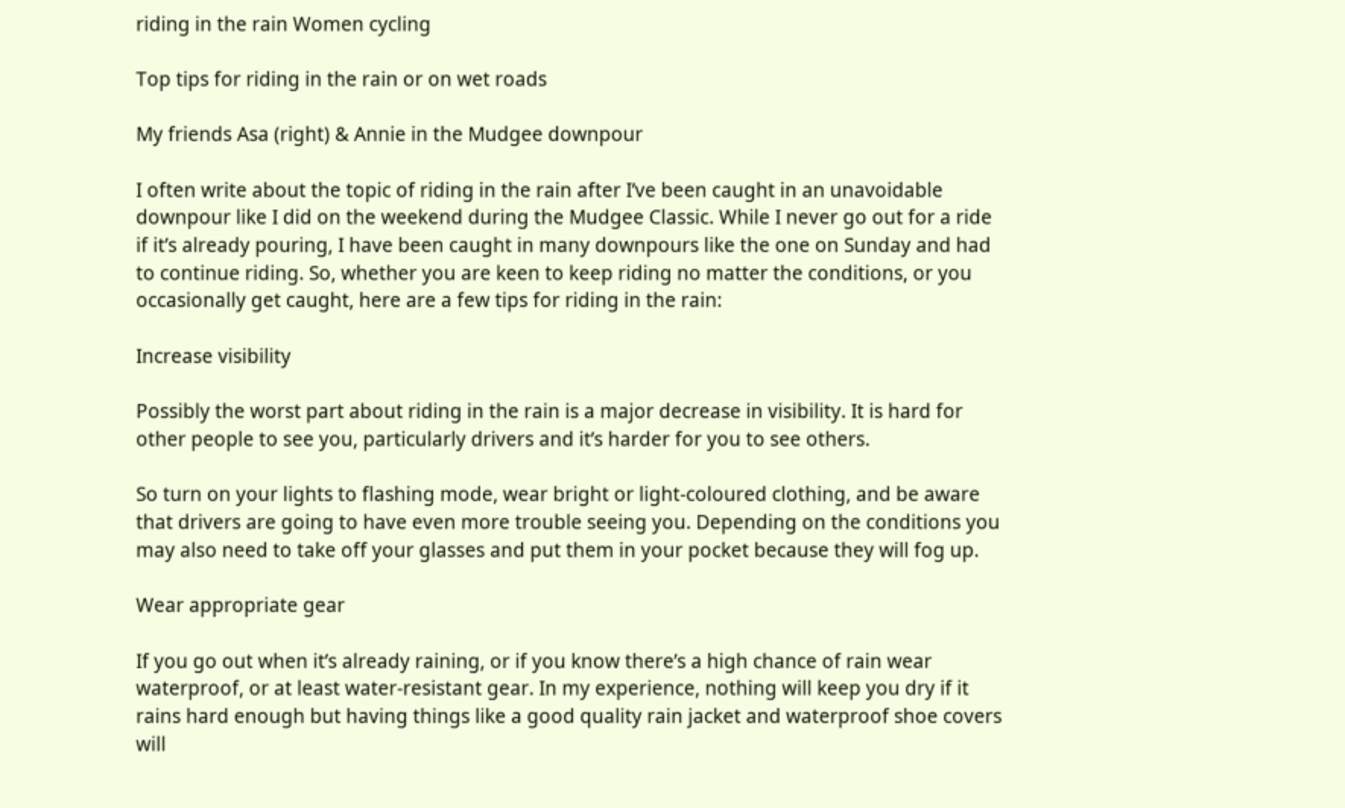riding in the rain Women cycling

Top tips for riding in the rain or on wet roads

My friends Asa (right) & Annie in the Mudgee downpour

I often write about the topic of riding in the rain after I’ve been caught in an unavoidable downpour like I did on the weekend during the Mudgee Classic. While I never go out for a ride if it’s already pouring, I have been caught in many downpours like the one on Sunday and had to continue riding. So, whether you are keen to keep riding no matter the conditions, or you occasionally get caught, here are a few tips for riding in the rain:

Increase visibility

Possibly the worst part about riding in the rain is a major decrease in visibility. It is hard for other people to see you, particularly drivers and it’s harder for you to see others.

So turn on your lights to flashing mode, wear bright or light-coloured clothing, and be aware that drivers are going to have even more trouble seeing you. Depending on the conditions you may also need to take off your glasses and put them in your pocket because they will fog up.

Wear appropriate gear

If you go out when it’s already raining, or if you know there’s a high chance of rain wear waterproof, or at least water-resistant gear. In my experience, nothing will keep you dry if it rains hard enough but having things like a good quality rain jacket and waterproof shoe covers will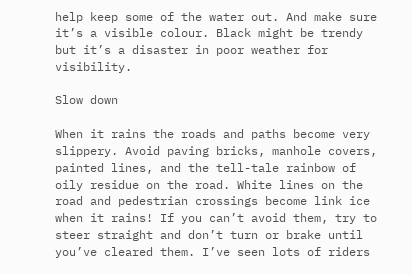help keep some of the water out. And make sure it’s a visible colour. Black might be trendy but it’s a disaster in poor weather for visibility.

Slow down

When it rains the roads and paths become very slippery. Avoid paving bricks, manhole covers, painted lines, and the tell-tale rainbow of oily residue on the road. White lines on the road and pedestrian crossings become link ice when it rains! If you can’t avoid them, try to steer straight and don’t turn or brake until you’ve cleared them. I’ve seen lots of riders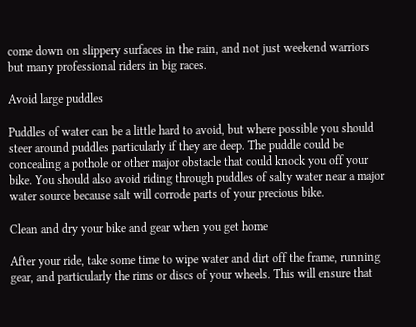come down on slippery surfaces in the rain, and not just weekend warriors but many professional riders in big races.

Avoid large puddles

Puddles of water can be a little hard to avoid, but where possible you should steer around puddles particularly if they are deep. The puddle could be concealing a pothole or other major obstacle that could knock you off your bike. You should also avoid riding through puddles of salty water near a major water source because salt will corrode parts of your precious bike.

Clean and dry your bike and gear when you get home

After your ride, take some time to wipe water and dirt off the frame, running gear, and particularly the rims or discs of your wheels. This will ensure that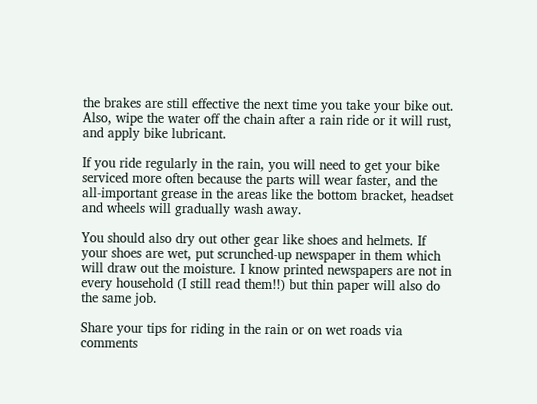the brakes are still effective the next time you take your bike out. Also, wipe the water off the chain after a rain ride or it will rust, and apply bike lubricant.

If you ride regularly in the rain, you will need to get your bike serviced more often because the parts will wear faster, and the all-important grease in the areas like the bottom bracket, headset and wheels will gradually wash away.

You should also dry out other gear like shoes and helmets. If your shoes are wet, put scrunched-up newspaper in them which will draw out the moisture. I know printed newspapers are not in every household (I still read them!!) but thin paper will also do the same job.

Share your tips for riding in the rain or on wet roads via comments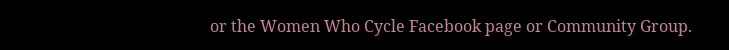or the Women Who Cycle Facebook page or Community Group.